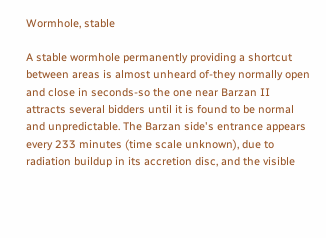Wormhole, stable

A stable wormhole permanently providing a shortcut between areas is almost unheard of-they normally open and close in seconds-so the one near Barzan II attracts several bidders until it is found to be normal and unpredictable. The Barzan side's entrance appears every 233 minutes (time scale unknown), due to radiation buildup in its accretion disc, and the visible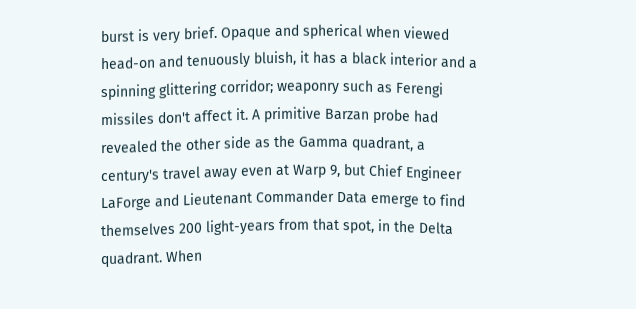burst is very brief. Opaque and spherical when viewed head-on and tenuously bluish, it has a black interior and a spinning glittering corridor; weaponry such as Ferengi missiles don't affect it. A primitive Barzan probe had revealed the other side as the Gamma quadrant, a century's travel away even at Warp 9, but Chief Engineer LaForge and Lieutenant Commander Data emerge to find themselves 200 light-years from that spot, in the Delta quadrant. When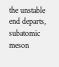the unstable end departs, subatomic meson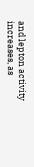and lepton activity increases, as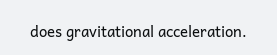does gravitational acceleration.